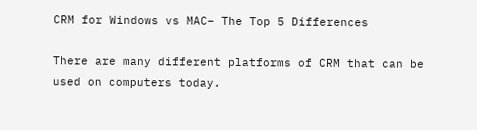CRM for Windows vs MAC– The Top 5 Differences

There are many different platforms of CRM that can be used on computers today.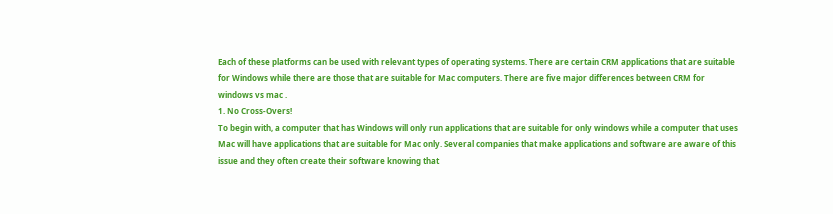Each of these platforms can be used with relevant types of operating systems. There are certain CRM applications that are suitable for Windows while there are those that are suitable for Mac computers. There are five major differences between CRM for windows vs mac .
1. No Cross-Overs!
To begin with, a computer that has Windows will only run applications that are suitable for only windows while a computer that uses Mac will have applications that are suitable for Mac only. Several companies that make applications and software are aware of this issue and they often create their software knowing that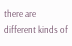there are different kinds of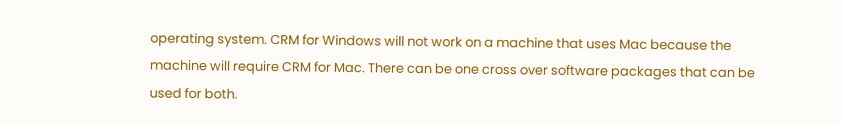operating system. CRM for Windows will not work on a machine that uses Mac because the machine will require CRM for Mac. There can be one cross over software packages that can be used for both.